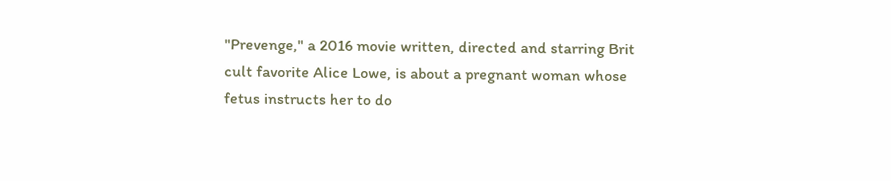"Prevenge," a 2016 movie written, directed and starring Brit cult favorite Alice Lowe, is about a pregnant woman whose fetus instructs her to do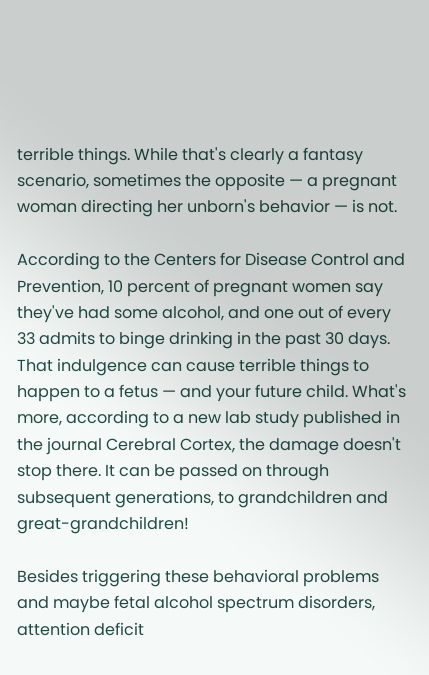terrible things. While that's clearly a fantasy scenario, sometimes the opposite — a pregnant woman directing her unborn's behavior — is not.

According to the Centers for Disease Control and Prevention, 10 percent of pregnant women say they've had some alcohol, and one out of every 33 admits to binge drinking in the past 30 days. That indulgence can cause terrible things to happen to a fetus — and your future child. What's more, according to a new lab study published in the journal Cerebral Cortex, the damage doesn't stop there. It can be passed on through subsequent generations, to grandchildren and great-grandchildren!

Besides triggering these behavioral problems and maybe fetal alcohol spectrum disorders, attention deficit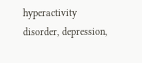hyperactivity disorder, depression,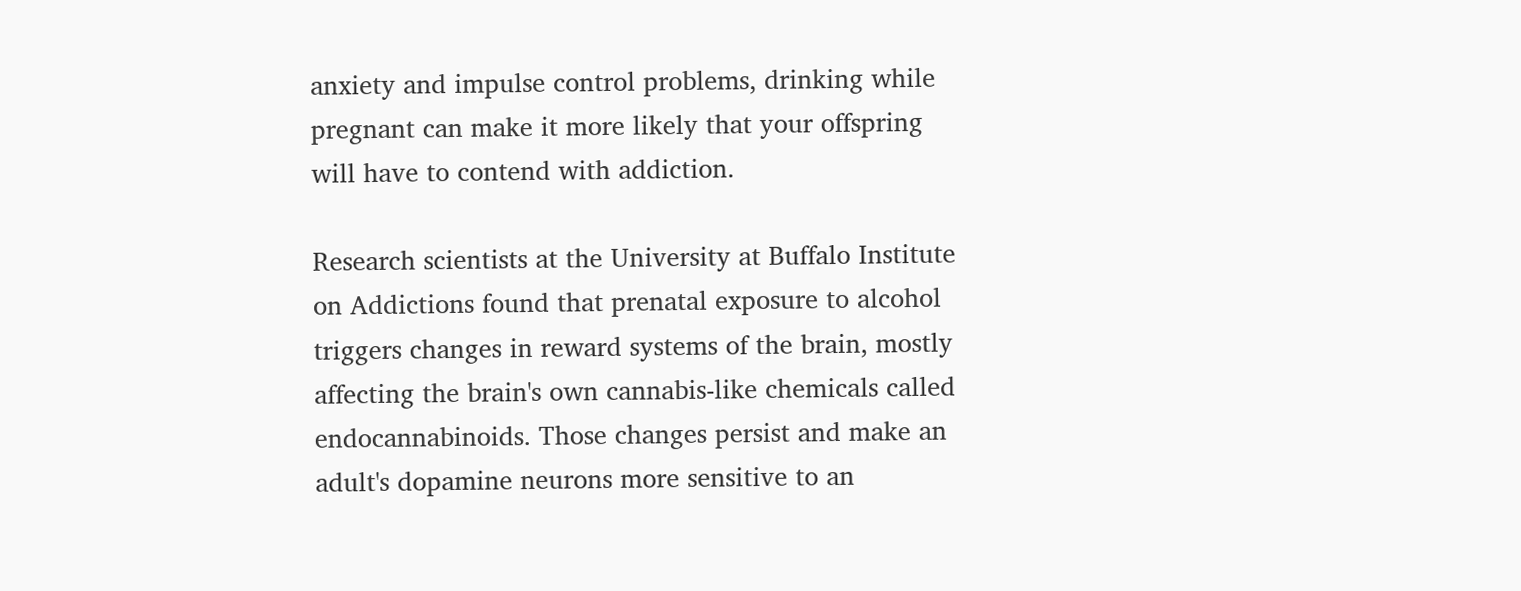anxiety and impulse control problems, drinking while pregnant can make it more likely that your offspring will have to contend with addiction.

Research scientists at the University at Buffalo Institute on Addictions found that prenatal exposure to alcohol triggers changes in reward systems of the brain, mostly affecting the brain's own cannabis-like chemicals called endocannabinoids. Those changes persist and make an adult's dopamine neurons more sensitive to an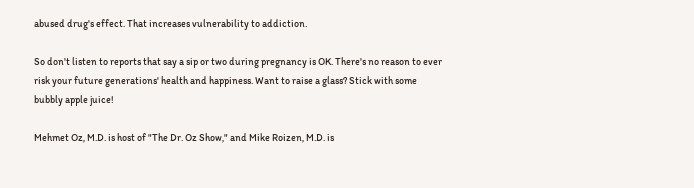abused drug's effect. That increases vulnerability to addiction.

So don't listen to reports that say a sip or two during pregnancy is OK. There's no reason to ever risk your future generations' health and happiness. Want to raise a glass? Stick with some bubbly apple juice!

Mehmet Oz, M.D. is host of "The Dr. Oz Show," and Mike Roizen, M.D. is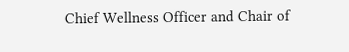Chief Wellness Officer and Chair of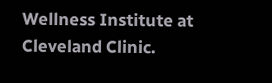Wellness Institute at Cleveland Clinic.